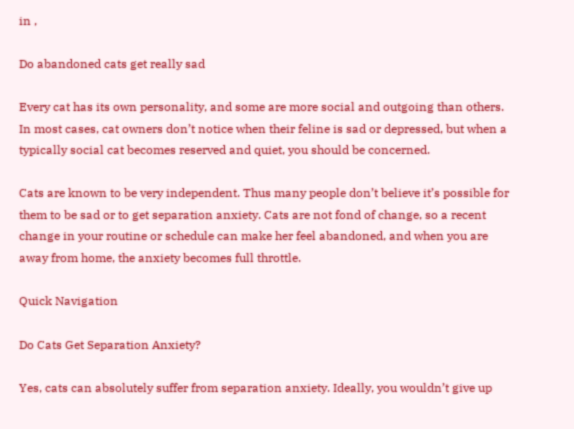in ,

Do abandoned cats get really sad

Every cat has its own personality, and some are more social and outgoing than others. In most cases, cat owners don’t notice when their feline is sad or depressed, but when a typically social cat becomes reserved and quiet, you should be concerned.

Cats are known to be very independent. Thus many people don’t believe it’s possible for them to be sad or to get separation anxiety. Cats are not fond of change, so a recent change in your routine or schedule can make her feel abandoned, and when you are away from home, the anxiety becomes full throttle.

Quick Navigation

Do Cats Get Separation Anxiety?

Yes, cats can absolutely suffer from separation anxiety. Ideally, you wouldn’t give up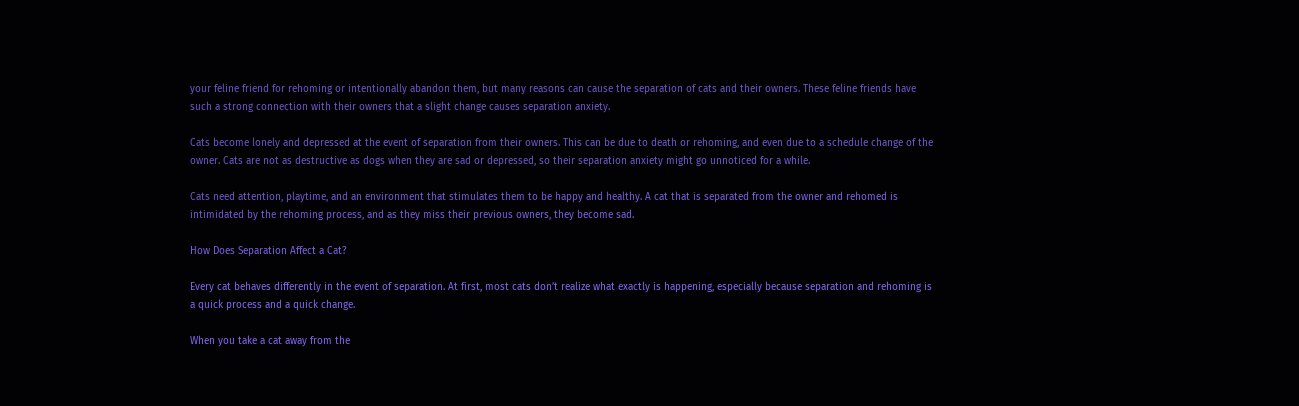your feline friend for rehoming or intentionally abandon them, but many reasons can cause the separation of cats and their owners. These feline friends have such a strong connection with their owners that a slight change causes separation anxiety.

Cats become lonely and depressed at the event of separation from their owners. This can be due to death or rehoming, and even due to a schedule change of the owner. Cats are not as destructive as dogs when they are sad or depressed, so their separation anxiety might go unnoticed for a while.

Cats need attention, playtime, and an environment that stimulates them to be happy and healthy. A cat that is separated from the owner and rehomed is intimidated by the rehoming process, and as they miss their previous owners, they become sad.

How Does Separation Affect a Cat?

Every cat behaves differently in the event of separation. At first, most cats don’t realize what exactly is happening, especially because separation and rehoming is a quick process and a quick change.

When you take a cat away from the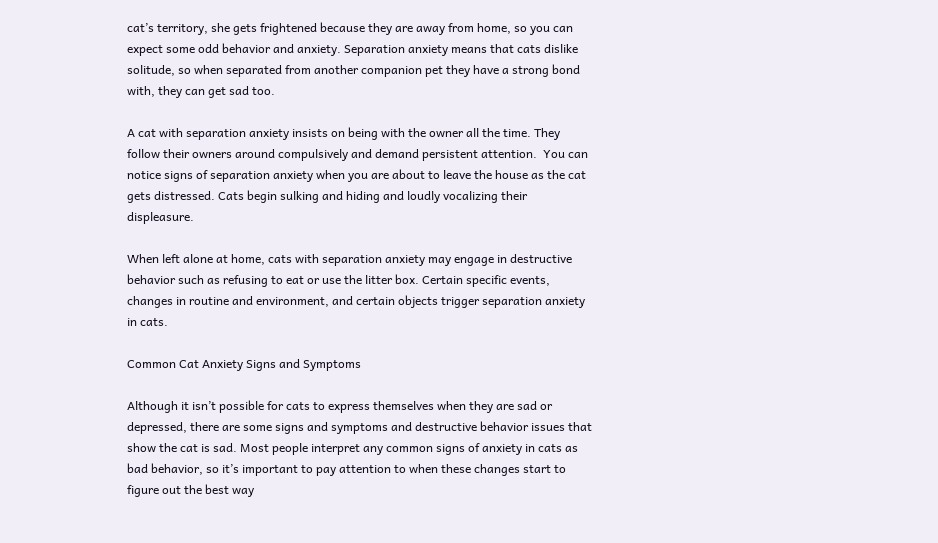cat’s territory, she gets frightened because they are away from home, so you can expect some odd behavior and anxiety. Separation anxiety means that cats dislike solitude, so when separated from another companion pet they have a strong bond with, they can get sad too.

A cat with separation anxiety insists on being with the owner all the time. They follow their owners around compulsively and demand persistent attention.  You can notice signs of separation anxiety when you are about to leave the house as the cat gets distressed. Cats begin sulking and hiding and loudly vocalizing their displeasure.

When left alone at home, cats with separation anxiety may engage in destructive behavior such as refusing to eat or use the litter box. Certain specific events, changes in routine and environment, and certain objects trigger separation anxiety in cats.

Common Cat Anxiety Signs and Symptoms

Although it isn’t possible for cats to express themselves when they are sad or depressed, there are some signs and symptoms and destructive behavior issues that show the cat is sad. Most people interpret any common signs of anxiety in cats as bad behavior, so it’s important to pay attention to when these changes start to figure out the best way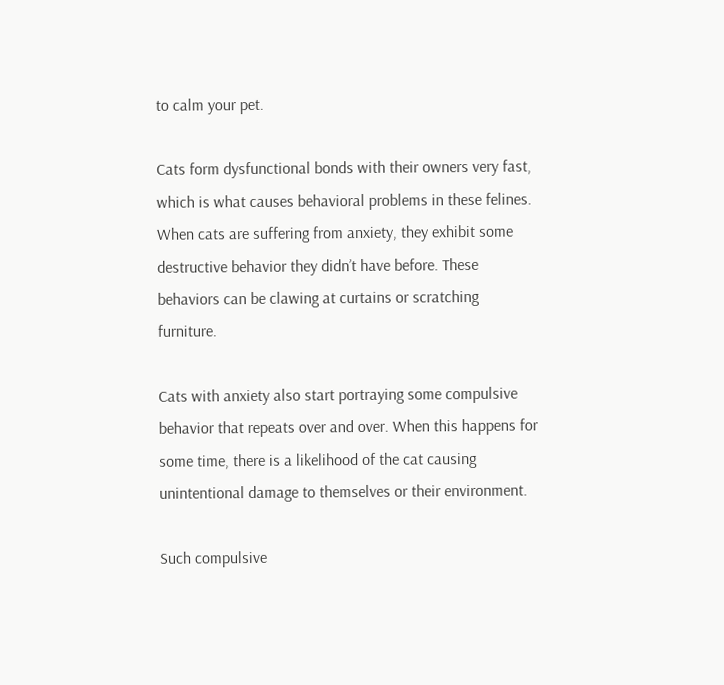to calm your pet.

Cats form dysfunctional bonds with their owners very fast, which is what causes behavioral problems in these felines. When cats are suffering from anxiety, they exhibit some destructive behavior they didn’t have before. These behaviors can be clawing at curtains or scratching furniture.

Cats with anxiety also start portraying some compulsive behavior that repeats over and over. When this happens for some time, there is a likelihood of the cat causing unintentional damage to themselves or their environment.

Such compulsive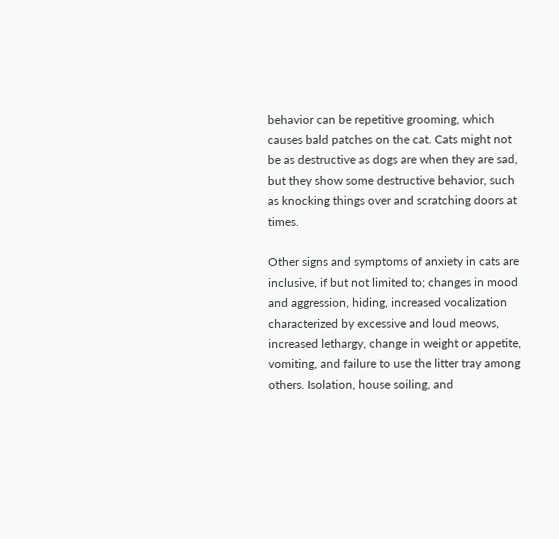behavior can be repetitive grooming, which causes bald patches on the cat. Cats might not be as destructive as dogs are when they are sad, but they show some destructive behavior, such as knocking things over and scratching doors at times.

Other signs and symptoms of anxiety in cats are inclusive, if but not limited to; changes in mood and aggression, hiding, increased vocalization characterized by excessive and loud meows, increased lethargy, change in weight or appetite, vomiting, and failure to use the litter tray among others. Isolation, house soiling, and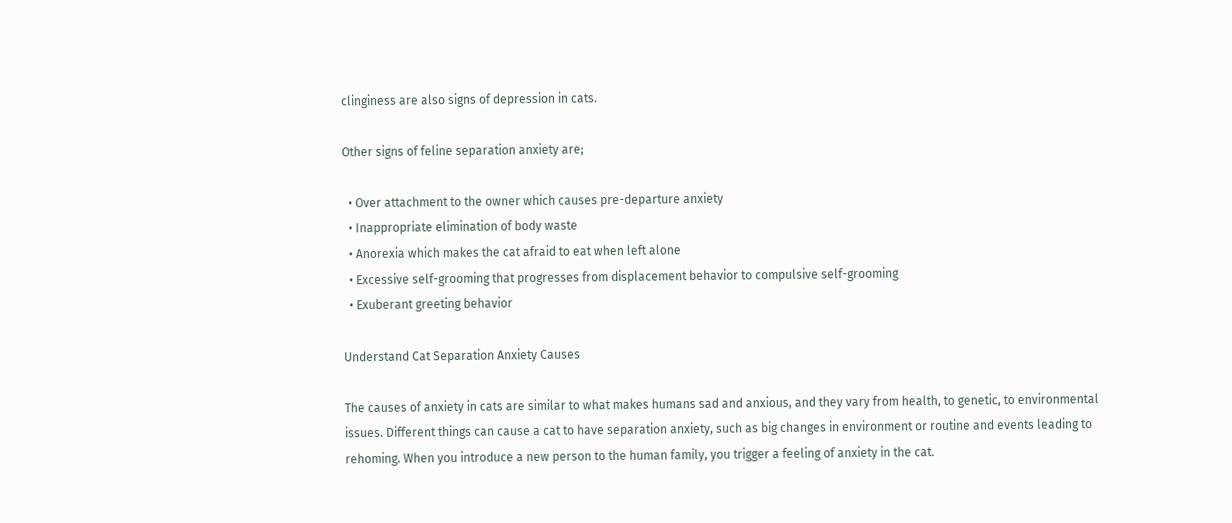clinginess are also signs of depression in cats.

Other signs of feline separation anxiety are;

  • Over attachment to the owner which causes pre-departure anxiety
  • Inappropriate elimination of body waste
  • Anorexia which makes the cat afraid to eat when left alone
  • Excessive self-grooming that progresses from displacement behavior to compulsive self-grooming
  • Exuberant greeting behavior

Understand Cat Separation Anxiety Causes

The causes of anxiety in cats are similar to what makes humans sad and anxious, and they vary from health, to genetic, to environmental issues. Different things can cause a cat to have separation anxiety, such as big changes in environment or routine and events leading to rehoming. When you introduce a new person to the human family, you trigger a feeling of anxiety in the cat.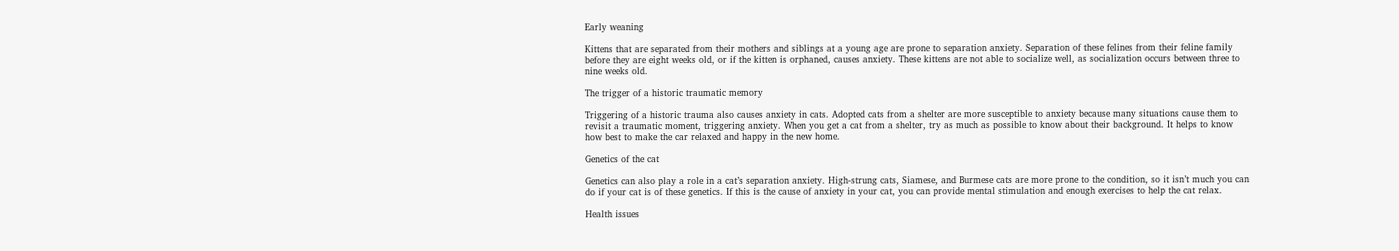Early weaning

Kittens that are separated from their mothers and siblings at a young age are prone to separation anxiety. Separation of these felines from their feline family before they are eight weeks old, or if the kitten is orphaned, causes anxiety. These kittens are not able to socialize well, as socialization occurs between three to nine weeks old.

The trigger of a historic traumatic memory

Triggering of a historic trauma also causes anxiety in cats. Adopted cats from a shelter are more susceptible to anxiety because many situations cause them to revisit a traumatic moment, triggering anxiety. When you get a cat from a shelter, try as much as possible to know about their background. It helps to know how best to make the car relaxed and happy in the new home.

Genetics of the cat

Genetics can also play a role in a cat’s separation anxiety. High-strung cats, Siamese, and Burmese cats are more prone to the condition, so it isn’t much you can do if your cat is of these genetics. If this is the cause of anxiety in your cat, you can provide mental stimulation and enough exercises to help the cat relax.

Health issues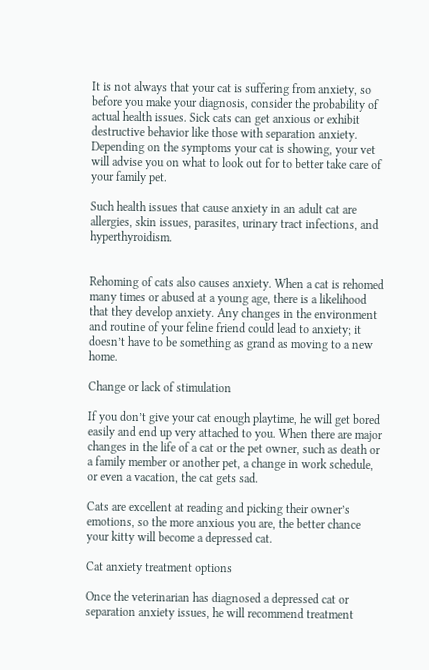It is not always that your cat is suffering from anxiety, so before you make your diagnosis, consider the probability of actual health issues. Sick cats can get anxious or exhibit destructive behavior like those with separation anxiety. Depending on the symptoms your cat is showing, your vet will advise you on what to look out for to better take care of your family pet.

Such health issues that cause anxiety in an adult cat are allergies, skin issues, parasites, urinary tract infections, and hyperthyroidism.


Rehoming of cats also causes anxiety. When a cat is rehomed many times or abused at a young age, there is a likelihood that they develop anxiety. Any changes in the environment and routine of your feline friend could lead to anxiety; it doesn’t have to be something as grand as moving to a new home.

Change or lack of stimulation

If you don’t give your cat enough playtime, he will get bored easily and end up very attached to you. When there are major changes in the life of a cat or the pet owner, such as death or a family member or another pet, a change in work schedule, or even a vacation, the cat gets sad.

Cats are excellent at reading and picking their owner’s emotions, so the more anxious you are, the better chance your kitty will become a depressed cat.

Cat anxiety treatment options

Once the veterinarian has diagnosed a depressed cat or separation anxiety issues, he will recommend treatment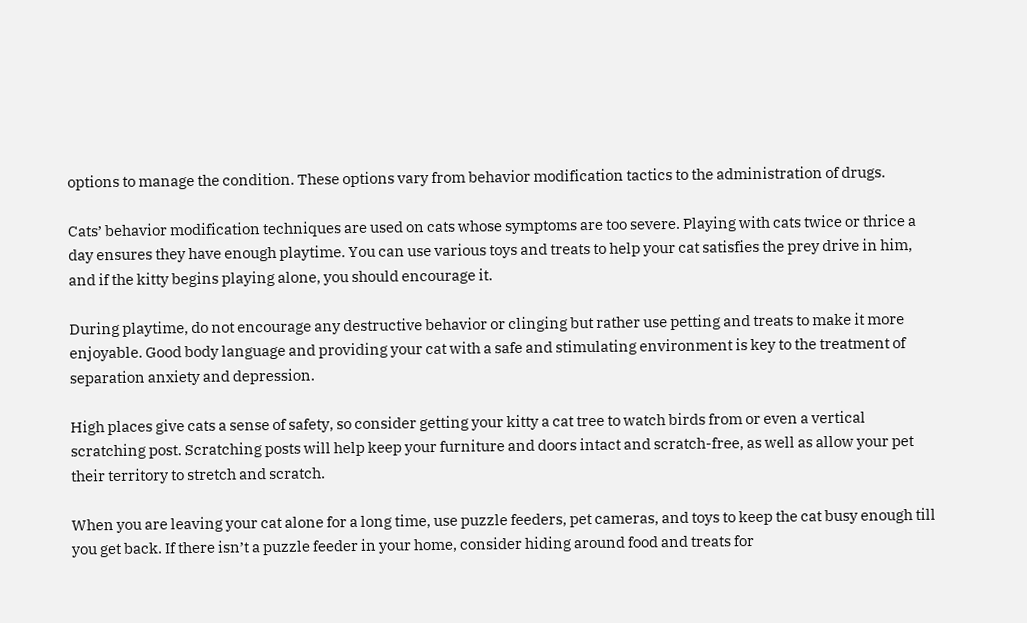options to manage the condition. These options vary from behavior modification tactics to the administration of drugs.

Cats’ behavior modification techniques are used on cats whose symptoms are too severe. Playing with cats twice or thrice a day ensures they have enough playtime. You can use various toys and treats to help your cat satisfies the prey drive in him, and if the kitty begins playing alone, you should encourage it.

During playtime, do not encourage any destructive behavior or clinging but rather use petting and treats to make it more enjoyable. Good body language and providing your cat with a safe and stimulating environment is key to the treatment of separation anxiety and depression.

High places give cats a sense of safety, so consider getting your kitty a cat tree to watch birds from or even a vertical scratching post. Scratching posts will help keep your furniture and doors intact and scratch-free, as well as allow your pet their territory to stretch and scratch.

When you are leaving your cat alone for a long time, use puzzle feeders, pet cameras, and toys to keep the cat busy enough till you get back. If there isn’t a puzzle feeder in your home, consider hiding around food and treats for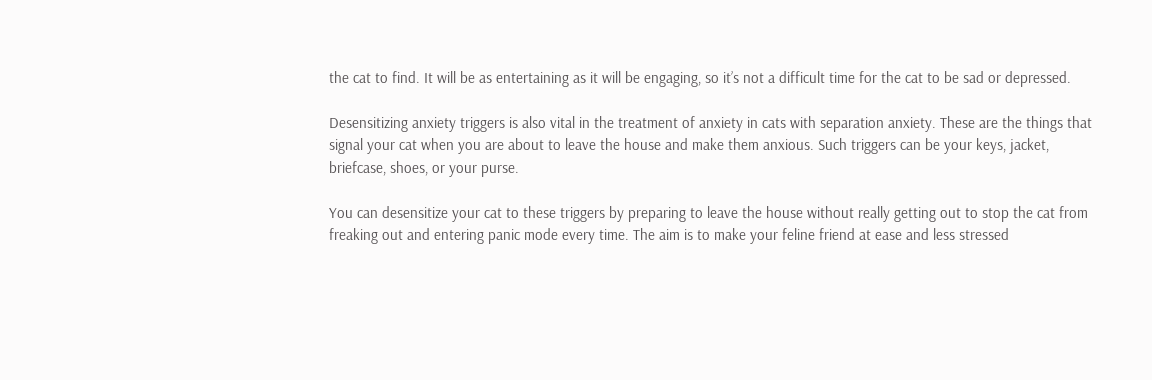the cat to find. It will be as entertaining as it will be engaging, so it’s not a difficult time for the cat to be sad or depressed.

Desensitizing anxiety triggers is also vital in the treatment of anxiety in cats with separation anxiety. These are the things that signal your cat when you are about to leave the house and make them anxious. Such triggers can be your keys, jacket, briefcase, shoes, or your purse.

You can desensitize your cat to these triggers by preparing to leave the house without really getting out to stop the cat from freaking out and entering panic mode every time. The aim is to make your feline friend at ease and less stressed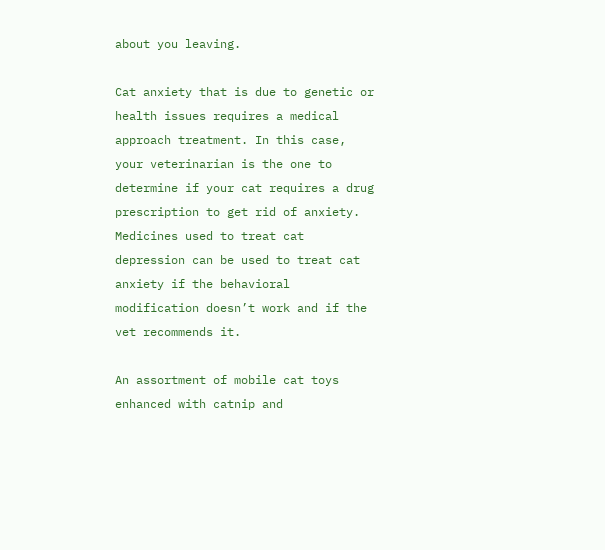about you leaving.

Cat anxiety that is due to genetic or health issues requires a medical approach treatment. In this case, your veterinarian is the one to determine if your cat requires a drug prescription to get rid of anxiety. Medicines used to treat cat depression can be used to treat cat anxiety if the behavioral modification doesn’t work and if the vet recommends it.

An assortment of mobile cat toys enhanced with catnip and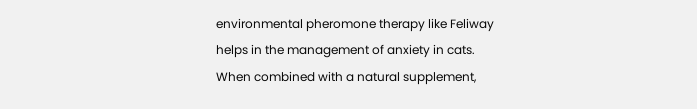environmental pheromone therapy like Feliway helps in the management of anxiety in cats. When combined with a natural supplement,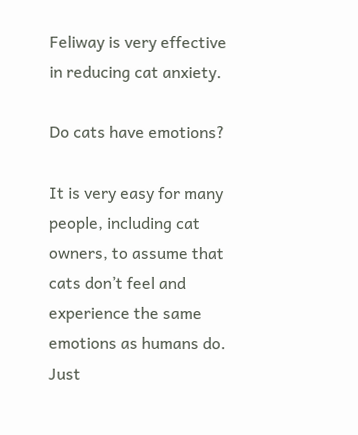Feliway is very effective in reducing cat anxiety.

Do cats have emotions?

It is very easy for many people, including cat owners, to assume that cats don’t feel and experience the same emotions as humans do. Just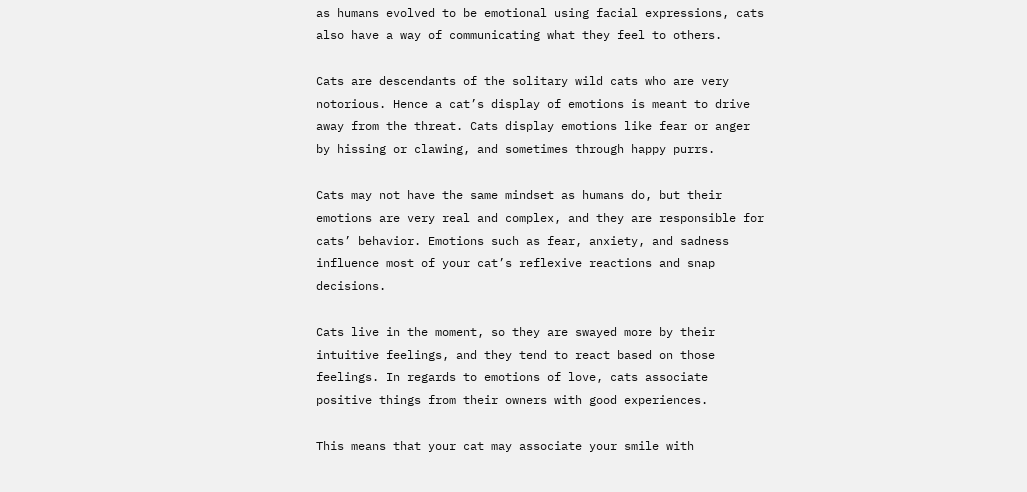as humans evolved to be emotional using facial expressions, cats also have a way of communicating what they feel to others.

Cats are descendants of the solitary wild cats who are very notorious. Hence a cat’s display of emotions is meant to drive away from the threat. Cats display emotions like fear or anger by hissing or clawing, and sometimes through happy purrs.

Cats may not have the same mindset as humans do, but their emotions are very real and complex, and they are responsible for cats’ behavior. Emotions such as fear, anxiety, and sadness influence most of your cat’s reflexive reactions and snap decisions.

Cats live in the moment, so they are swayed more by their intuitive feelings, and they tend to react based on those feelings. In regards to emotions of love, cats associate positive things from their owners with good experiences.

This means that your cat may associate your smile with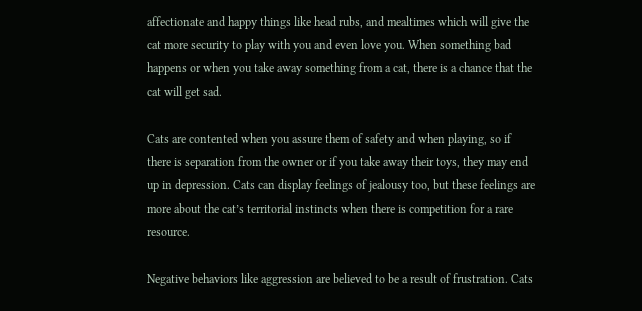affectionate and happy things like head rubs, and mealtimes which will give the cat more security to play with you and even love you. When something bad happens or when you take away something from a cat, there is a chance that the cat will get sad.

Cats are contented when you assure them of safety and when playing, so if there is separation from the owner or if you take away their toys, they may end up in depression. Cats can display feelings of jealousy too, but these feelings are more about the cat’s territorial instincts when there is competition for a rare resource.

Negative behaviors like aggression are believed to be a result of frustration. Cats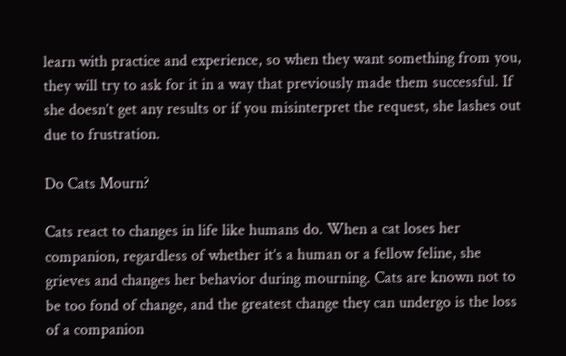learn with practice and experience, so when they want something from you, they will try to ask for it in a way that previously made them successful. If she doesn’t get any results or if you misinterpret the request, she lashes out due to frustration.

Do Cats Mourn?

Cats react to changes in life like humans do. When a cat loses her companion, regardless of whether it’s a human or a fellow feline, she grieves and changes her behavior during mourning. Cats are known not to be too fond of change, and the greatest change they can undergo is the loss of a companion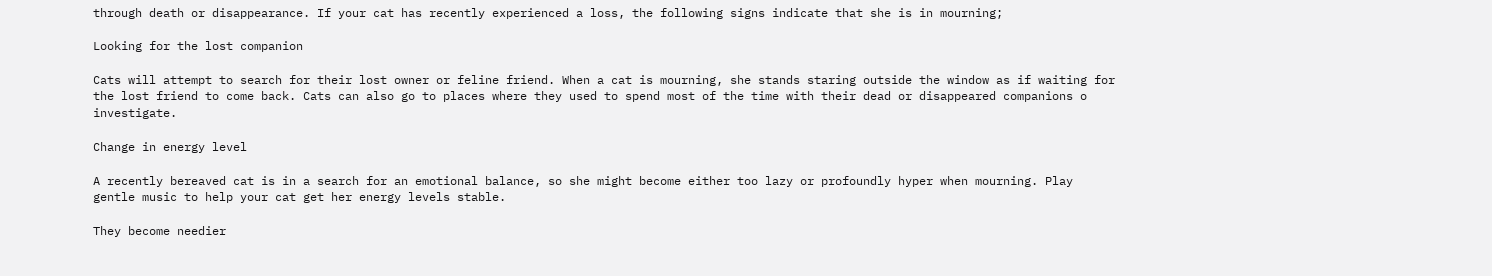through death or disappearance. If your cat has recently experienced a loss, the following signs indicate that she is in mourning;

Looking for the lost companion

Cats will attempt to search for their lost owner or feline friend. When a cat is mourning, she stands staring outside the window as if waiting for the lost friend to come back. Cats can also go to places where they used to spend most of the time with their dead or disappeared companions o investigate.

Change in energy level

A recently bereaved cat is in a search for an emotional balance, so she might become either too lazy or profoundly hyper when mourning. Play gentle music to help your cat get her energy levels stable.

They become needier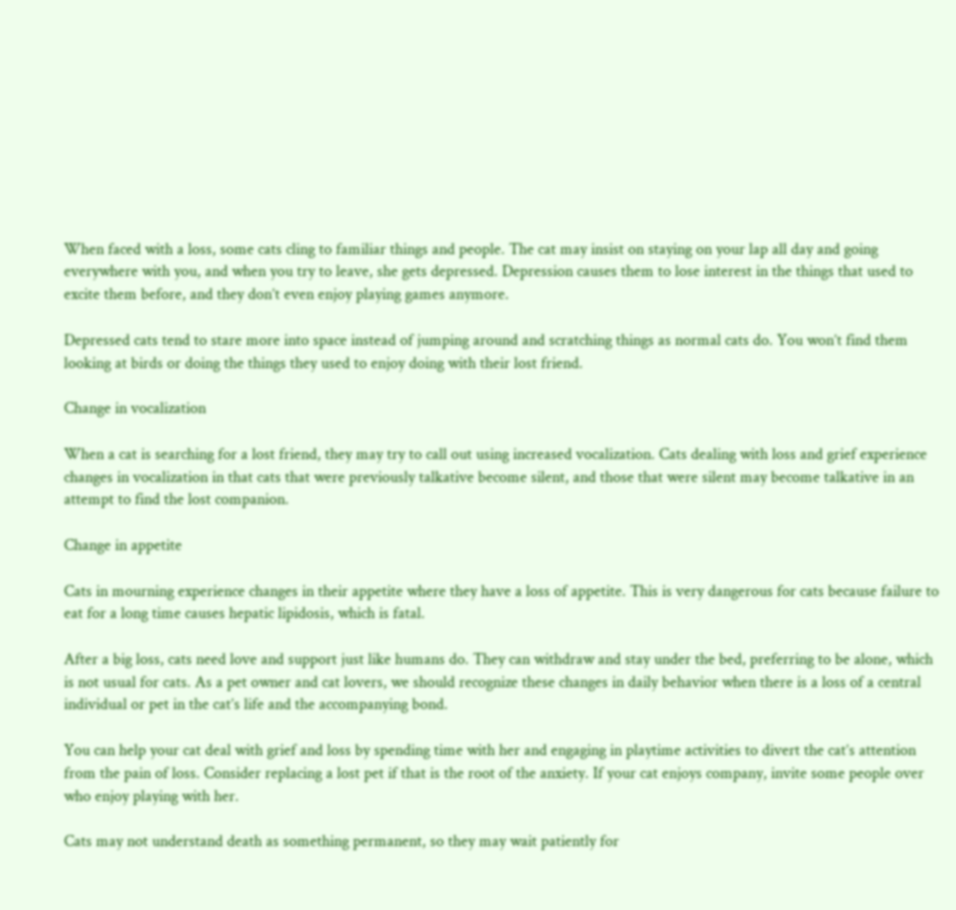When faced with a loss, some cats cling to familiar things and people. The cat may insist on staying on your lap all day and going everywhere with you, and when you try to leave, she gets depressed. Depression causes them to lose interest in the things that used to excite them before, and they don’t even enjoy playing games anymore.

Depressed cats tend to stare more into space instead of jumping around and scratching things as normal cats do. You won’t find them looking at birds or doing the things they used to enjoy doing with their lost friend.

Change in vocalization

When a cat is searching for a lost friend, they may try to call out using increased vocalization. Cats dealing with loss and grief experience changes in vocalization in that cats that were previously talkative become silent, and those that were silent may become talkative in an attempt to find the lost companion.

Change in appetite

Cats in mourning experience changes in their appetite where they have a loss of appetite. This is very dangerous for cats because failure to eat for a long time causes hepatic lipidosis, which is fatal.

After a big loss, cats need love and support just like humans do. They can withdraw and stay under the bed, preferring to be alone, which is not usual for cats. As a pet owner and cat lovers, we should recognize these changes in daily behavior when there is a loss of a central individual or pet in the cat’s life and the accompanying bond.

You can help your cat deal with grief and loss by spending time with her and engaging in playtime activities to divert the cat’s attention from the pain of loss. Consider replacing a lost pet if that is the root of the anxiety. If your cat enjoys company, invite some people over who enjoy playing with her.

Cats may not understand death as something permanent, so they may wait patiently for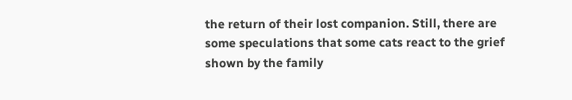the return of their lost companion. Still, there are some speculations that some cats react to the grief shown by the family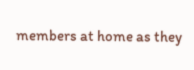members at home as they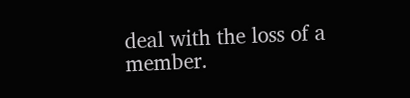deal with the loss of a member.